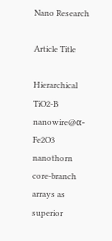Nano Research

Article Title

Hierarchical TiO2-B nanowire@α-Fe2O3 nanothorn core-branch arrays as superior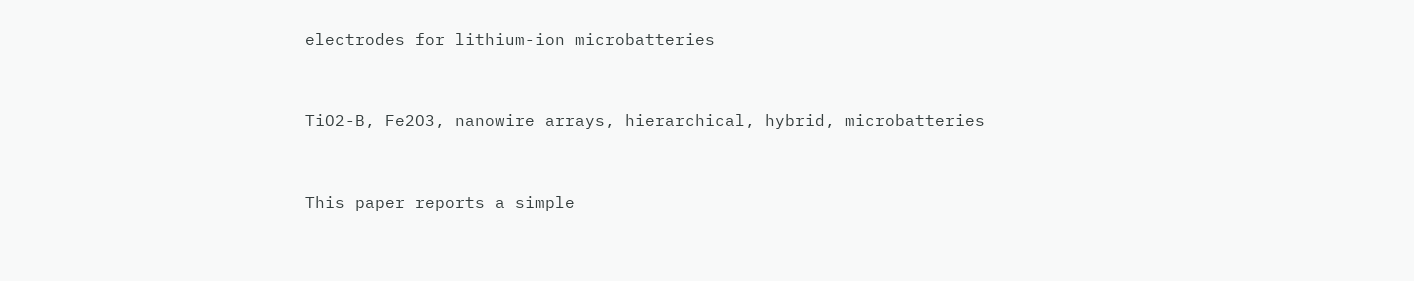electrodes for lithium-ion microbatteries


TiO2-B, Fe2O3, nanowire arrays, hierarchical, hybrid, microbatteries


This paper reports a simple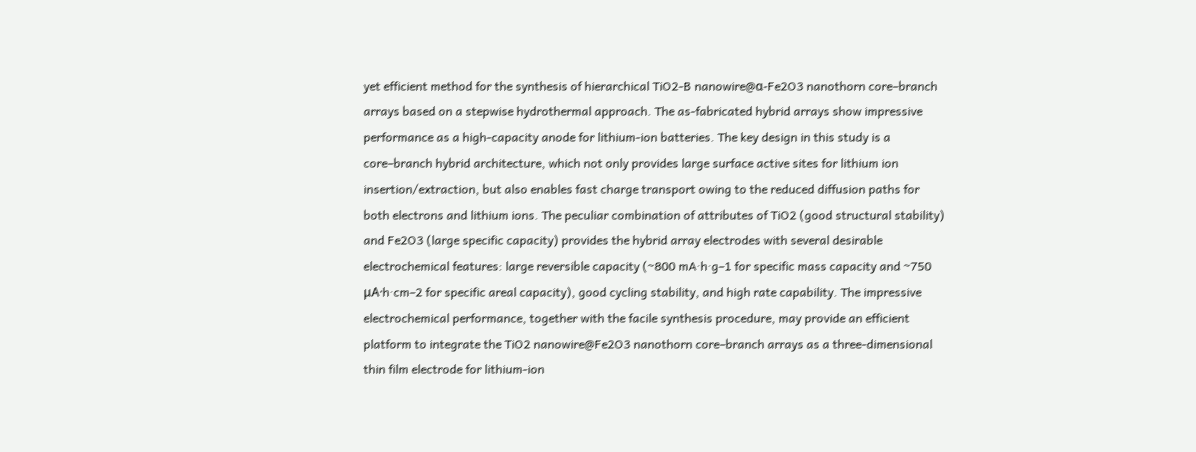yet efficient method for the synthesis of hierarchical TiO2-B nanowire@α-Fe2O3 nanothorn core–branch arrays based on a stepwise hydrothermal approach. The as-fabricated hybrid arrays show impressive performance as a high-capacity anode for lithium-ion batteries. The key design in this study is a core–branch hybrid architecture, which not only provides large surface active sites for lithium ion insertion/extraction, but also enables fast charge transport owing to the reduced diffusion paths for both electrons and lithium ions. The peculiar combination of attributes of TiO2 (good structural stability) and Fe2O3 (large specific capacity) provides the hybrid array electrodes with several desirable electrochemical features: large reversible capacity (~800 mA·h·g–1 for specific mass capacity and ~750 μA·h·cm–2 for specific areal capacity), good cycling stability, and high rate capability. The impressive electrochemical performance, together with the facile synthesis procedure, may provide an efficient platform to integrate the TiO2 nanowire@Fe2O3 nanothorn core–branch arrays as a three-dimensional thin film electrode for lithium-ion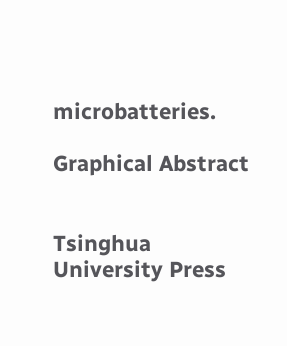microbatteries.

Graphical Abstract


Tsinghua University Press